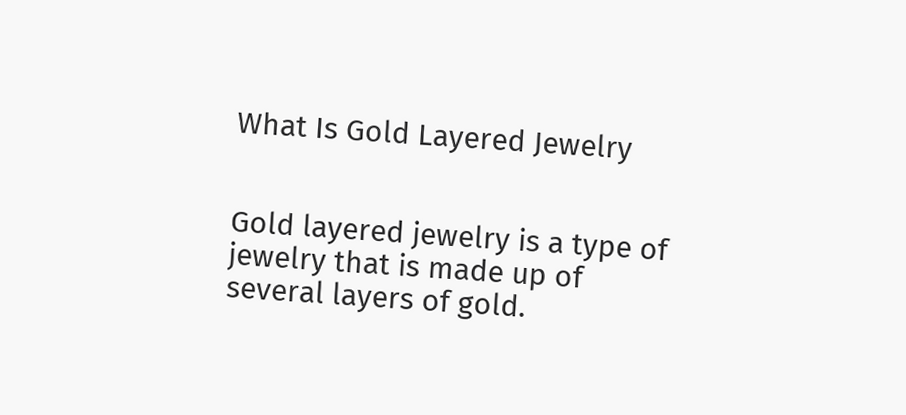What Is Gold Layered Jewelry


Gold layered jewelry is a type of jewelry that is made up of several layers of gold.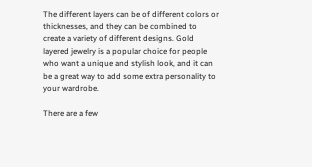The different layers can be of different colors or thicknesses, and they can be combined to create a variety of different designs. Gold layered jewelry is a popular choice for people who want a unique and stylish look, and it can be a great way to add some extra personality to your wardrobe.

There are a few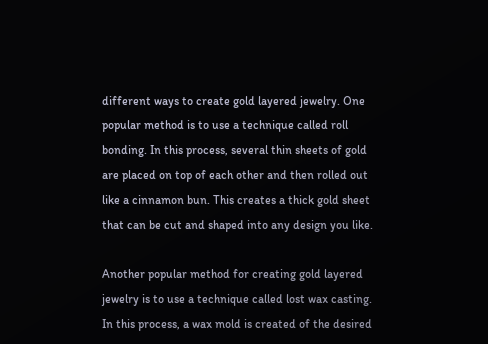different ways to create gold layered jewelry. One popular method is to use a technique called roll bonding. In this process, several thin sheets of gold are placed on top of each other and then rolled out like a cinnamon bun. This creates a thick gold sheet that can be cut and shaped into any design you like.

Another popular method for creating gold layered jewelry is to use a technique called lost wax casting. In this process, a wax mold is created of the desired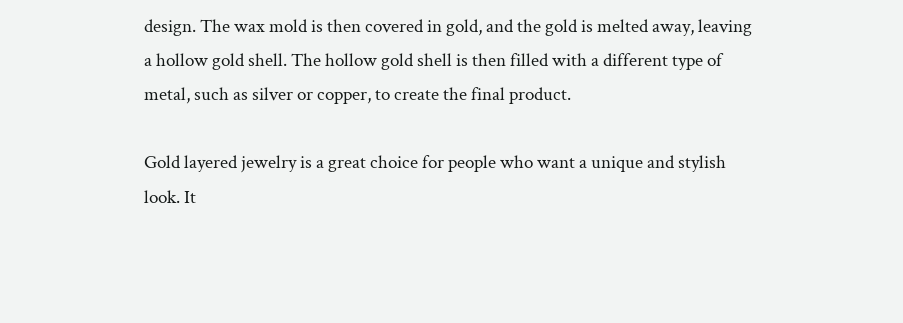design. The wax mold is then covered in gold, and the gold is melted away, leaving a hollow gold shell. The hollow gold shell is then filled with a different type of metal, such as silver or copper, to create the final product.

Gold layered jewelry is a great choice for people who want a unique and stylish look. It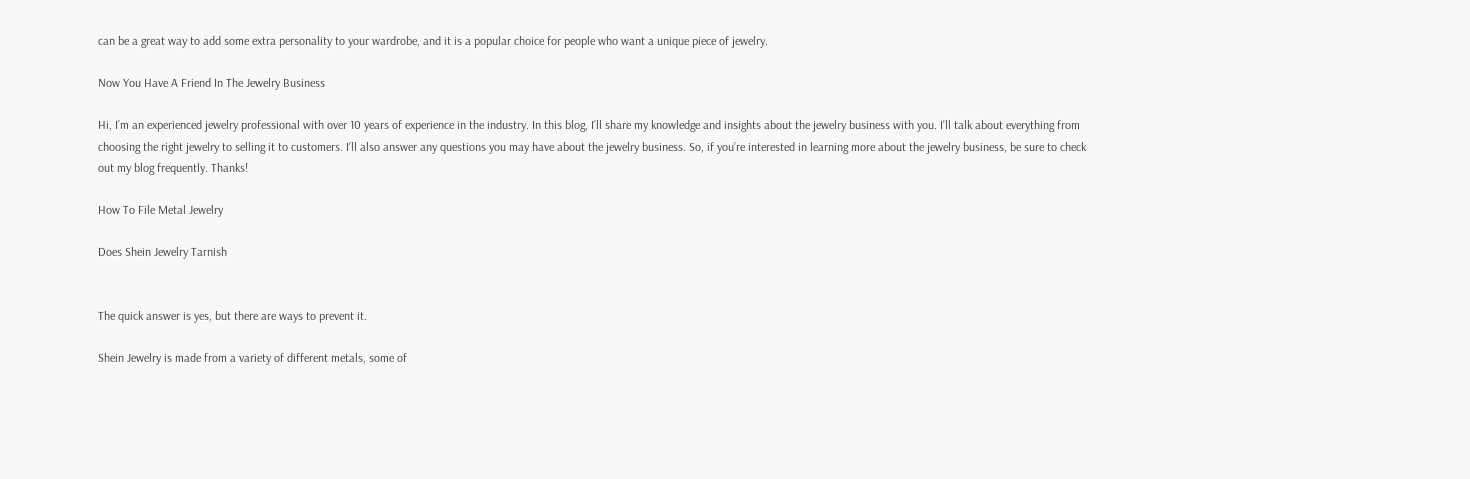can be a great way to add some extra personality to your wardrobe, and it is a popular choice for people who want a unique piece of jewelry.

Now You Have A Friend In The Jewelry Business

Hi, I’m an experienced jewelry professional with over 10 years of experience in the industry. In this blog, I’ll share my knowledge and insights about the jewelry business with you. I’ll talk about everything from choosing the right jewelry to selling it to customers. I’ll also answer any questions you may have about the jewelry business. So, if you’re interested in learning more about the jewelry business, be sure to check out my blog frequently. Thanks!

How To File Metal Jewelry

Does Shein Jewelry Tarnish


The quick answer is yes, but there are ways to prevent it.

Shein Jewelry is made from a variety of different metals, some of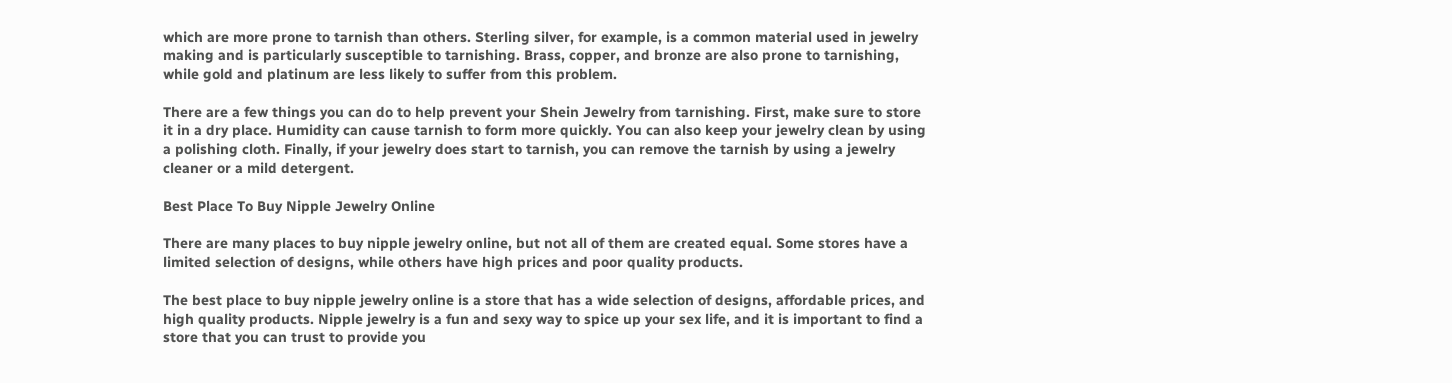which are more prone to tarnish than others. Sterling silver, for example, is a common material used in jewelry making and is particularly susceptible to tarnishing. Brass, copper, and bronze are also prone to tarnishing, while gold and platinum are less likely to suffer from this problem.

There are a few things you can do to help prevent your Shein Jewelry from tarnishing. First, make sure to store it in a dry place. Humidity can cause tarnish to form more quickly. You can also keep your jewelry clean by using a polishing cloth. Finally, if your jewelry does start to tarnish, you can remove the tarnish by using a jewelry cleaner or a mild detergent.

Best Place To Buy Nipple Jewelry Online

There are many places to buy nipple jewelry online, but not all of them are created equal. Some stores have a limited selection of designs, while others have high prices and poor quality products.

The best place to buy nipple jewelry online is a store that has a wide selection of designs, affordable prices, and high quality products. Nipple jewelry is a fun and sexy way to spice up your sex life, and it is important to find a store that you can trust to provide you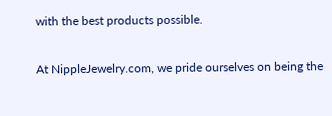with the best products possible.

At NippleJewelry.com, we pride ourselves on being the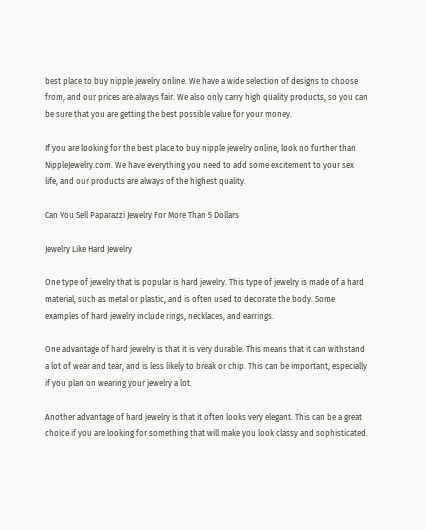best place to buy nipple jewelry online. We have a wide selection of designs to choose from, and our prices are always fair. We also only carry high quality products, so you can be sure that you are getting the best possible value for your money.

If you are looking for the best place to buy nipple jewelry online, look no further than NippleJewelry.com. We have everything you need to add some excitement to your sex life, and our products are always of the highest quality.

Can You Sell Paparazzi Jewelry For More Than 5 Dollars

Jewelry Like Hard Jewelry

One type of jewelry that is popular is hard jewelry. This type of jewelry is made of a hard material, such as metal or plastic, and is often used to decorate the body. Some examples of hard jewelry include rings, necklaces, and earrings.

One advantage of hard jewelry is that it is very durable. This means that it can withstand a lot of wear and tear, and is less likely to break or chip. This can be important, especially if you plan on wearing your jewelry a lot.

Another advantage of hard jewelry is that it often looks very elegant. This can be a great choice if you are looking for something that will make you look classy and sophisticated.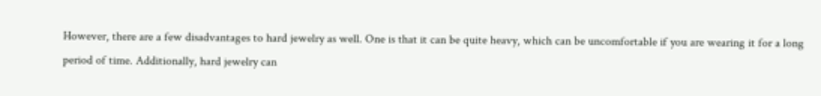However, there are a few disadvantages to hard jewelry as well. One is that it can be quite heavy, which can be uncomfortable if you are wearing it for a long period of time. Additionally, hard jewelry can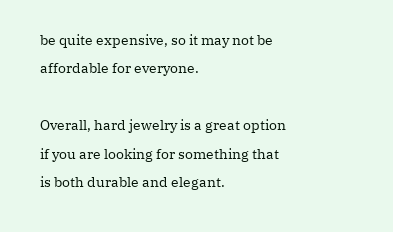be quite expensive, so it may not be affordable for everyone.

Overall, hard jewelry is a great option if you are looking for something that is both durable and elegant.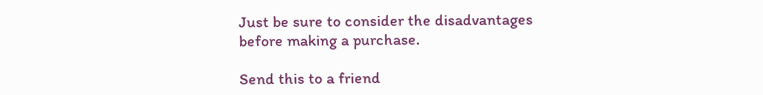Just be sure to consider the disadvantages before making a purchase.

Send this to a friend